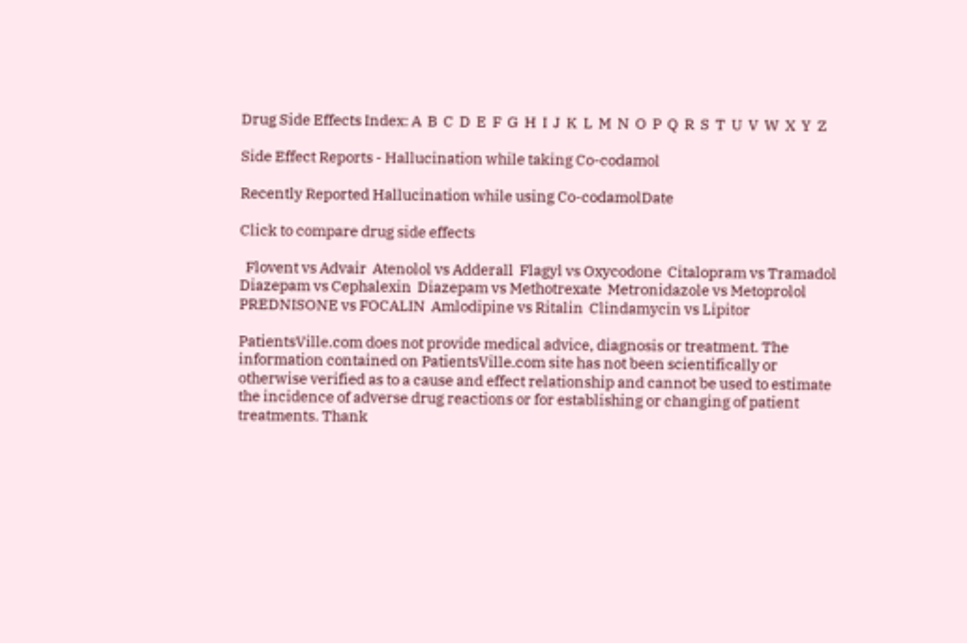Drug Side Effects Index: A  B  C  D  E  F  G  H  I  J  K  L  M  N  O  P  Q  R  S  T  U  V  W  X  Y  Z

Side Effect Reports - Hallucination while taking Co-codamol

Recently Reported Hallucination while using Co-codamolDate

Click to compare drug side effects

  Flovent vs Advair  Atenolol vs Adderall  Flagyl vs Oxycodone  Citalopram vs Tramadol  Diazepam vs Cephalexin  Diazepam vs Methotrexate  Metronidazole vs Metoprolol  PREDNISONE vs FOCALIN  Amlodipine vs Ritalin  Clindamycin vs Lipitor

PatientsVille.com does not provide medical advice, diagnosis or treatment. The information contained on PatientsVille.com site has not been scientifically or otherwise verified as to a cause and effect relationship and cannot be used to estimate the incidence of adverse drug reactions or for establishing or changing of patient treatments. Thank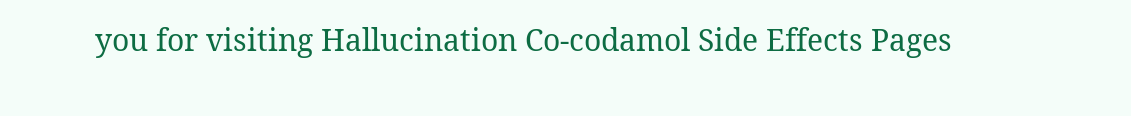you for visiting Hallucination Co-codamol Side Effects Pages